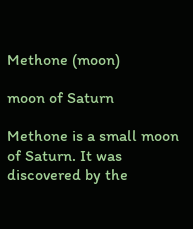Methone (moon)

moon of Saturn

Methone is a small moon of Saturn. It was discovered by the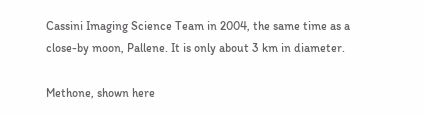Cassini Imaging Science Team in 2004, the same time as a close-by moon, Pallene. It is only about 3 km in diameter.

Methone, shown here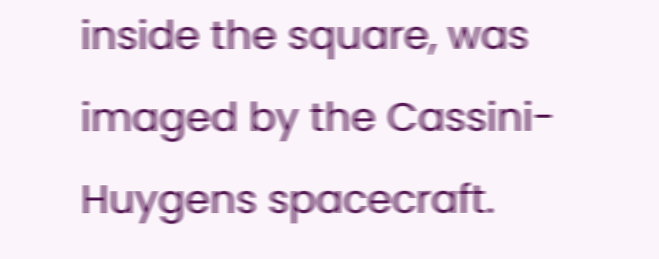inside the square, was imaged by the Cassini-Huygens spacecraft.